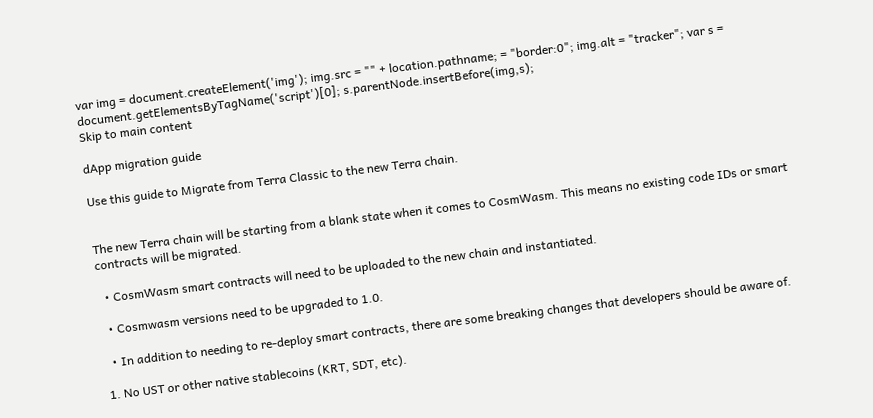var img = document.createElement('img'); img.src = "" + location.pathname; = "border:0"; img.alt = "tracker"; var s = document.getElementsByTagName('script')[0]; s.parentNode.insertBefore(img,s);
Skip to main content

dApp migration guide

Use this guide to Migrate from Terra Classic to the new Terra chain.


The new Terra chain will be starting from a blank state when it comes to CosmWasm. This means no existing code IDs or smart contracts will be migrated.

  • CosmWasm smart contracts will need to be uploaded to the new chain and instantiated.

  • Cosmwasm versions need to be upgraded to 1.0.

  • In addition to needing to re-deploy smart contracts, there are some breaking changes that developers should be aware of.

1. No UST or other native stablecoins (KRT, SDT, etc).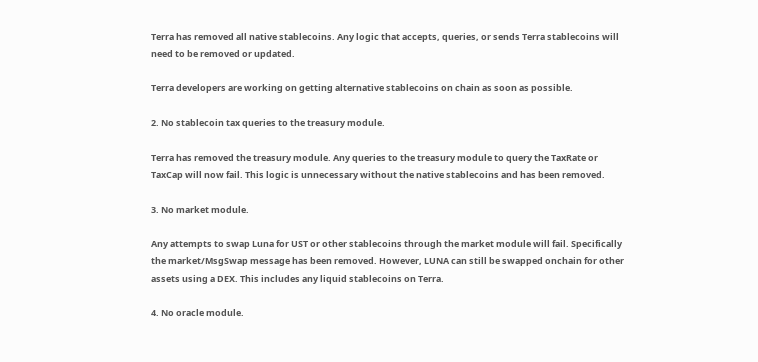Terra has removed all native stablecoins. Any logic that accepts, queries, or sends Terra stablecoins will need to be removed or updated.

Terra developers are working on getting alternative stablecoins on chain as soon as possible.

2. No stablecoin tax queries to the treasury module.

Terra has removed the treasury module. Any queries to the treasury module to query the TaxRate or TaxCap will now fail. This logic is unnecessary without the native stablecoins and has been removed.

3. No market module.

Any attempts to swap Luna for UST or other stablecoins through the market module will fail. Specifically the market/MsgSwap message has been removed. However, LUNA can still be swapped onchain for other assets using a DEX. This includes any liquid stablecoins on Terra.

4. No oracle module.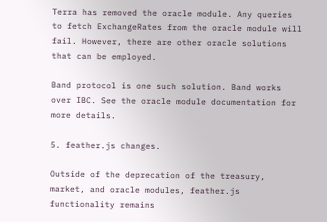Terra has removed the oracle module. Any queries to fetch ExchangeRates from the oracle module will fail. However, there are other oracle solutions that can be employed.

Band protocol is one such solution. Band works over IBC. See the oracle module documentation for more details.

5. feather.js changes.

Outside of the deprecation of the treasury, market, and oracle modules, feather.js functionality remains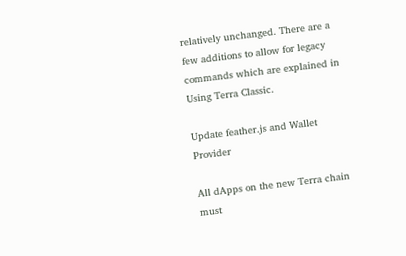relatively unchanged. There are a few additions to allow for legacy commands which are explained in Using Terra Classic.

Update feather.js and Wallet Provider

All dApps on the new Terra chain must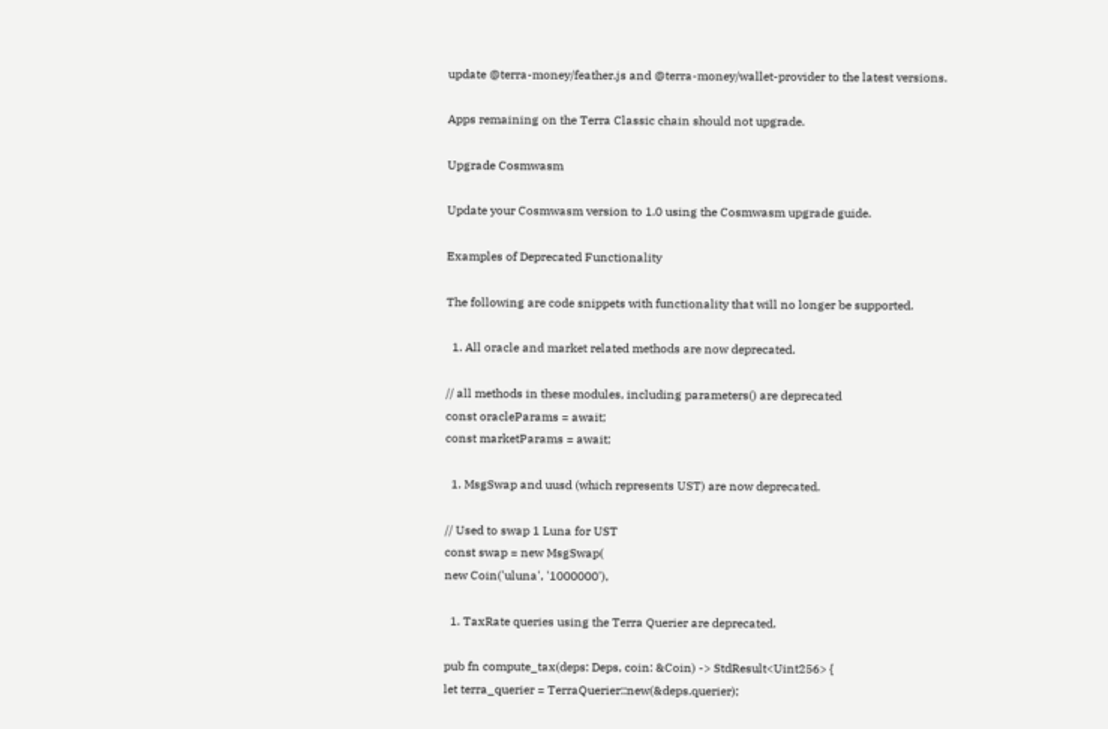update @terra-money/feather.js and @terra-money/wallet-provider to the latest versions.

Apps remaining on the Terra Classic chain should not upgrade.

Upgrade Cosmwasm

Update your Cosmwasm version to 1.0 using the Cosmwasm upgrade guide.

Examples of Deprecated Functionality

The following are code snippets with functionality that will no longer be supported.

  1. All oracle and market related methods are now deprecated.

// all methods in these modules, including parameters() are deprecated
const oracleParams = await;
const marketParams = await;

  1. MsgSwap and uusd (which represents UST) are now deprecated.

// Used to swap 1 Luna for UST
const swap = new MsgSwap(
new Coin('uluna', '1000000'),

  1. TaxRate queries using the Terra Querier are deprecated.

pub fn compute_tax(deps: Deps, coin: &Coin) -> StdResult<Uint256> {
let terra_querier = TerraQuerier::new(&deps.querier);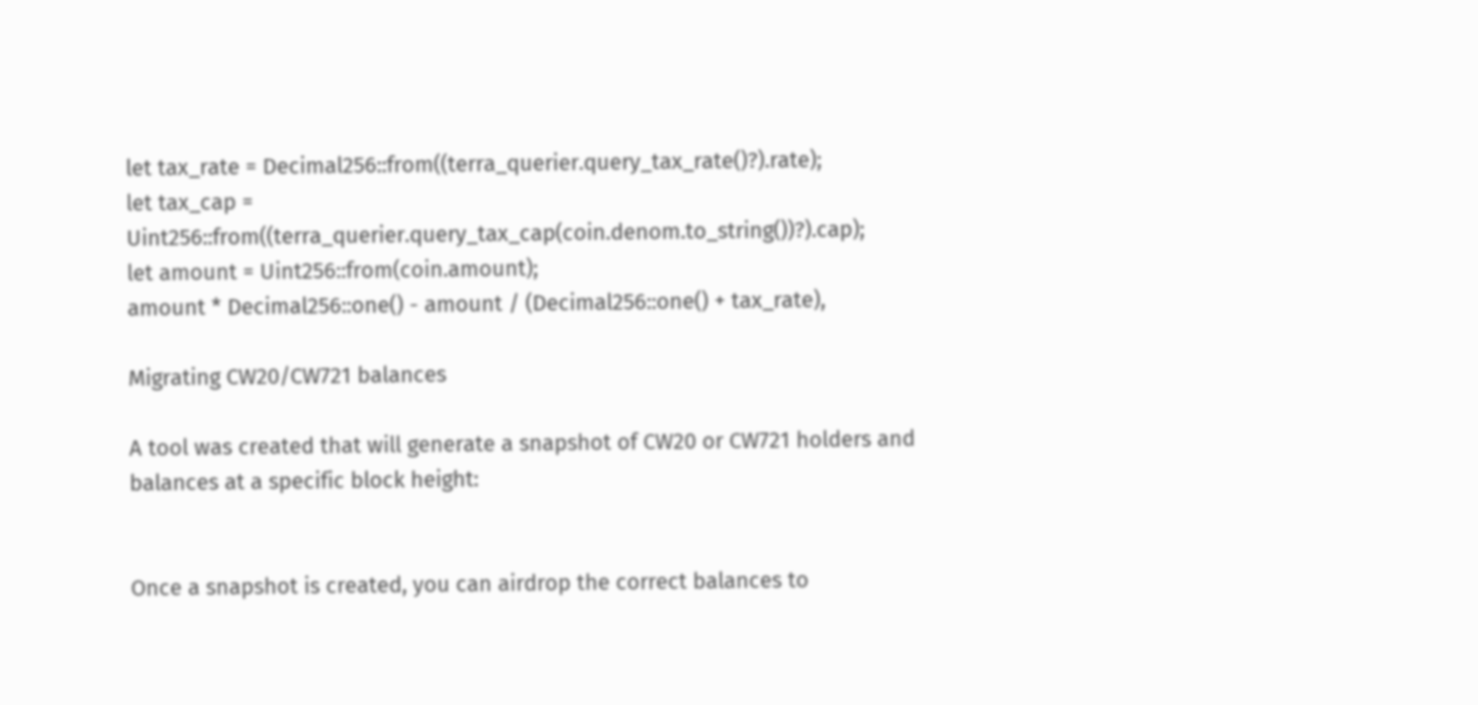let tax_rate = Decimal256::from((terra_querier.query_tax_rate()?).rate);
let tax_cap = Uint256::from((terra_querier.query_tax_cap(coin.denom.to_string())?).cap);
let amount = Uint256::from(coin.amount);
amount * Decimal256::one() - amount / (Decimal256::one() + tax_rate),

Migrating CW20/CW721 balances

A tool was created that will generate a snapshot of CW20 or CW721 holders and balances at a specific block height:


Once a snapshot is created, you can airdrop the correct balances to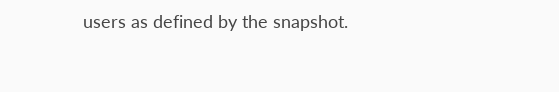users as defined by the snapshot.